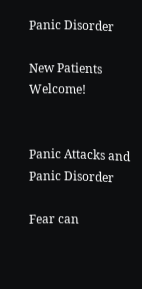Panic Disorder

New Patients Welcome!


Panic Attacks and Panic Disorder

Fear can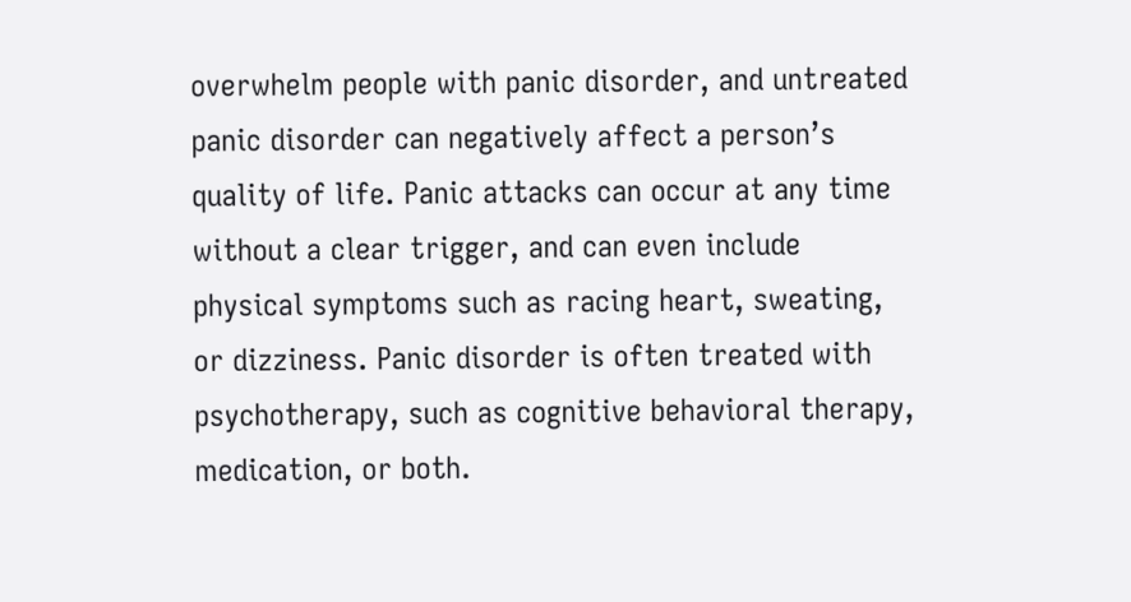overwhelm people with panic disorder, and untreated panic disorder can negatively affect a person’s quality of life. Panic attacks can occur at any time without a clear trigger, and can even include physical symptoms such as racing heart, sweating, or dizziness. Panic disorder is often treated with psychotherapy, such as cognitive behavioral therapy, medication, or both.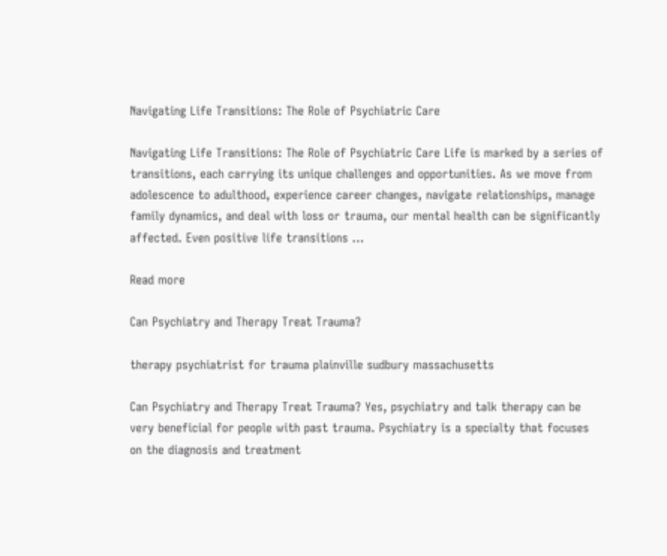Navigating Life Transitions: The Role of Psychiatric Care

Navigating Life Transitions: The Role of Psychiatric Care Life is marked by a series of transitions, each carrying its unique challenges and opportunities. As we move from adolescence to adulthood, experience career changes, navigate relationships, manage family dynamics, and deal with loss or trauma, our mental health can be significantly affected. Even positive life transitions …

Read more

Can Psychiatry and Therapy Treat Trauma?

therapy psychiatrist for trauma plainville sudbury massachusetts

Can Psychiatry and Therapy Treat Trauma? Yes, psychiatry and talk therapy can be very beneficial for people with past trauma. Psychiatry is a specialty that focuses on the diagnosis and treatment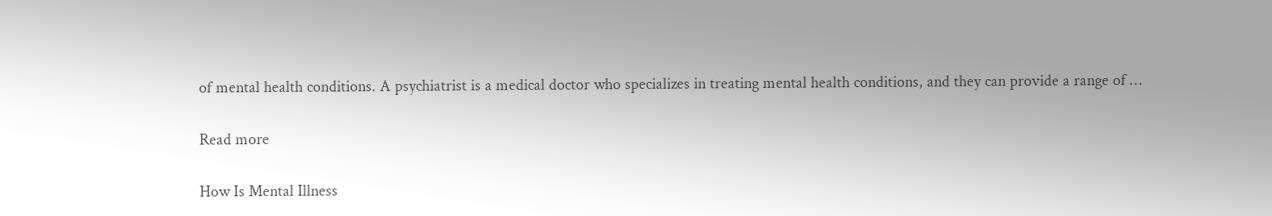of mental health conditions. A psychiatrist is a medical doctor who specializes in treating mental health conditions, and they can provide a range of …

Read more

How Is Mental Illness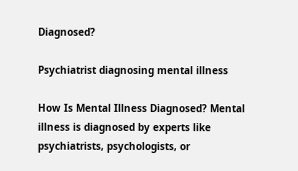Diagnosed?

Psychiatrist diagnosing mental illness

How Is Mental Illness Diagnosed? Mental illness is diagnosed by experts like psychiatrists, psychologists, or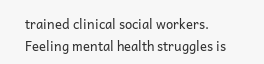trained clinical social workers. Feeling mental health struggles is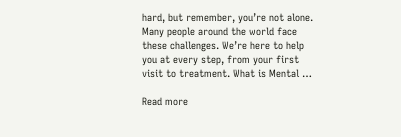hard, but remember, you’re not alone. Many people around the world face these challenges. We’re here to help you at every step, from your first visit to treatment. What is Mental …

Read more